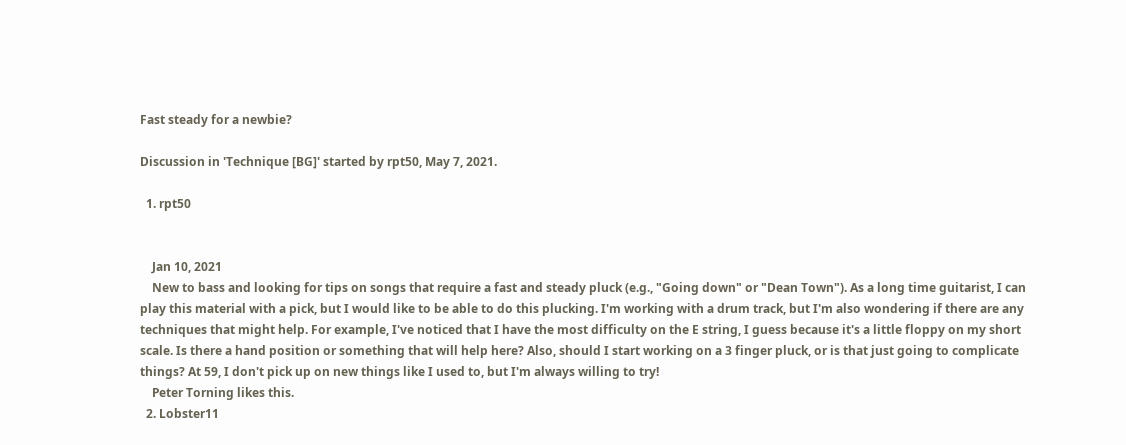Fast steady for a newbie?

Discussion in 'Technique [BG]' started by rpt50, May 7, 2021.

  1. rpt50


    Jan 10, 2021
    New to bass and looking for tips on songs that require a fast and steady pluck (e.g., "Going down" or "Dean Town"). As a long time guitarist, I can play this material with a pick, but I would like to be able to do this plucking. I'm working with a drum track, but I'm also wondering if there are any techniques that might help. For example, I've noticed that I have the most difficulty on the E string, I guess because it's a little floppy on my short scale. Is there a hand position or something that will help here? Also, should I start working on a 3 finger pluck, or is that just going to complicate things? At 59, I don't pick up on new things like I used to, but I'm always willing to try!
    Peter Torning likes this.
  2. Lobster11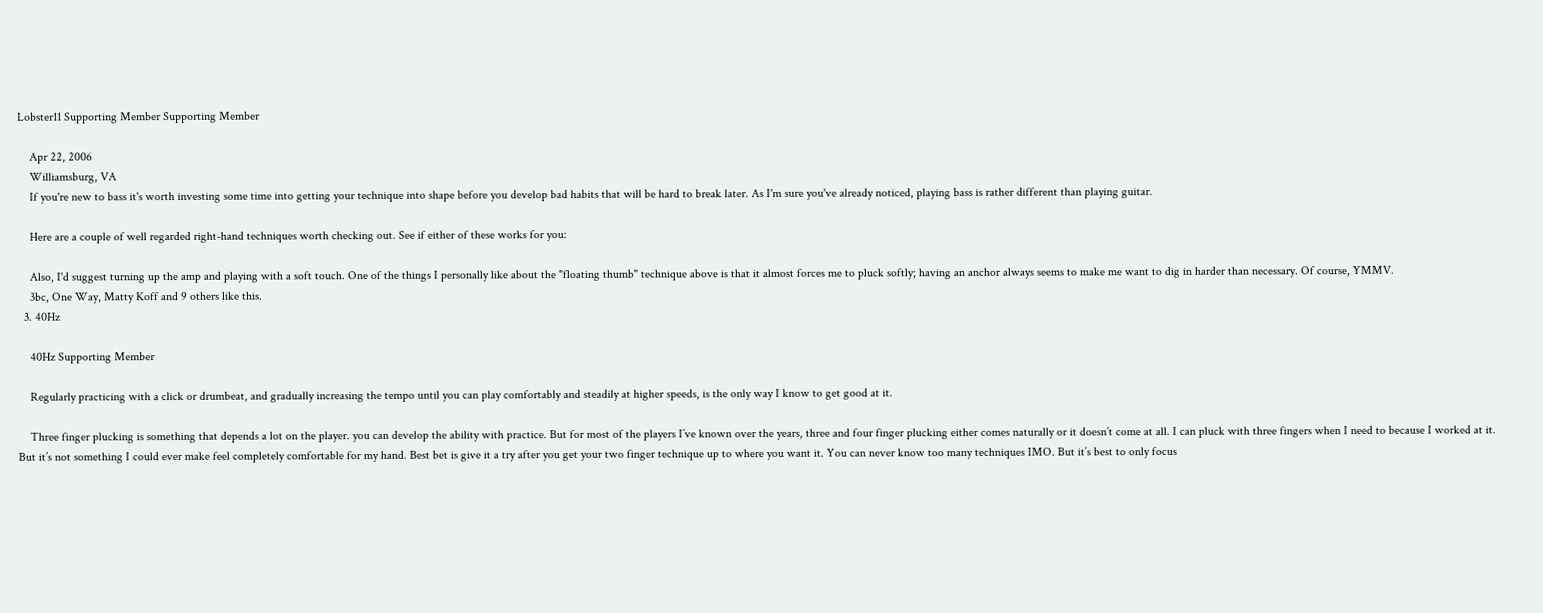Lobster11 Supporting Member Supporting Member

    Apr 22, 2006
    Williamsburg, VA
    If you're new to bass it's worth investing some time into getting your technique into shape before you develop bad habits that will be hard to break later. As I'm sure you've already noticed, playing bass is rather different than playing guitar.

    Here are a couple of well regarded right-hand techniques worth checking out. See if either of these works for you:

    Also, I'd suggest turning up the amp and playing with a soft touch. One of the things I personally like about the "floating thumb" technique above is that it almost forces me to pluck softly; having an anchor always seems to make me want to dig in harder than necessary. Of course, YMMV.
    3bc, One Way, Matty Koff and 9 others like this.
  3. 40Hz

    40Hz Supporting Member

    Regularly practicing with a click or drumbeat, and gradually increasing the tempo until you can play comfortably and steadily at higher speeds, is the only way I know to get good at it.

    Three finger plucking is something that depends a lot on the player. you can develop the ability with practice. But for most of the players I’ve known over the years, three and four finger plucking either comes naturally or it doesn’t come at all. I can pluck with three fingers when I need to because I worked at it. But it’s not something I could ever make feel completely comfortable for my hand. Best bet is give it a try after you get your two finger technique up to where you want it. You can never know too many techniques IMO. But it’s best to only focus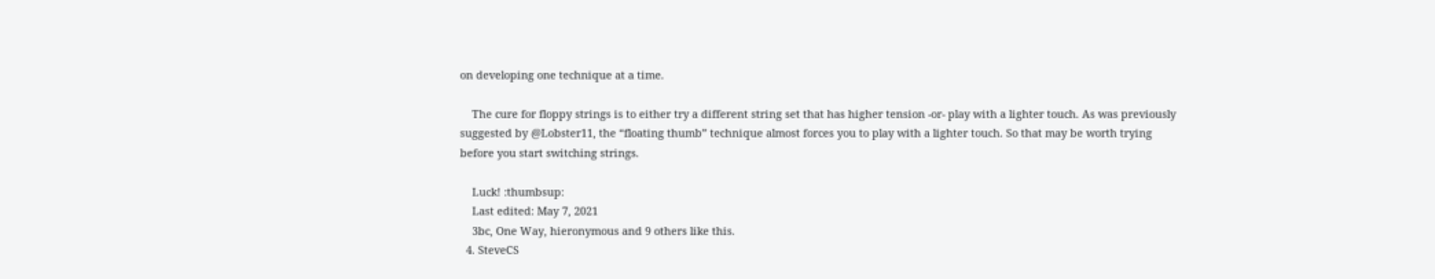on developing one technique at a time.

    The cure for floppy strings is to either try a different string set that has higher tension -or- play with a lighter touch. As was previously suggested by @Lobster11, the “floating thumb” technique almost forces you to play with a lighter touch. So that may be worth trying before you start switching strings.

    Luck! :thumbsup:
    Last edited: May 7, 2021
    3bc, One Way, hieronymous and 9 others like this.
  4. SteveCS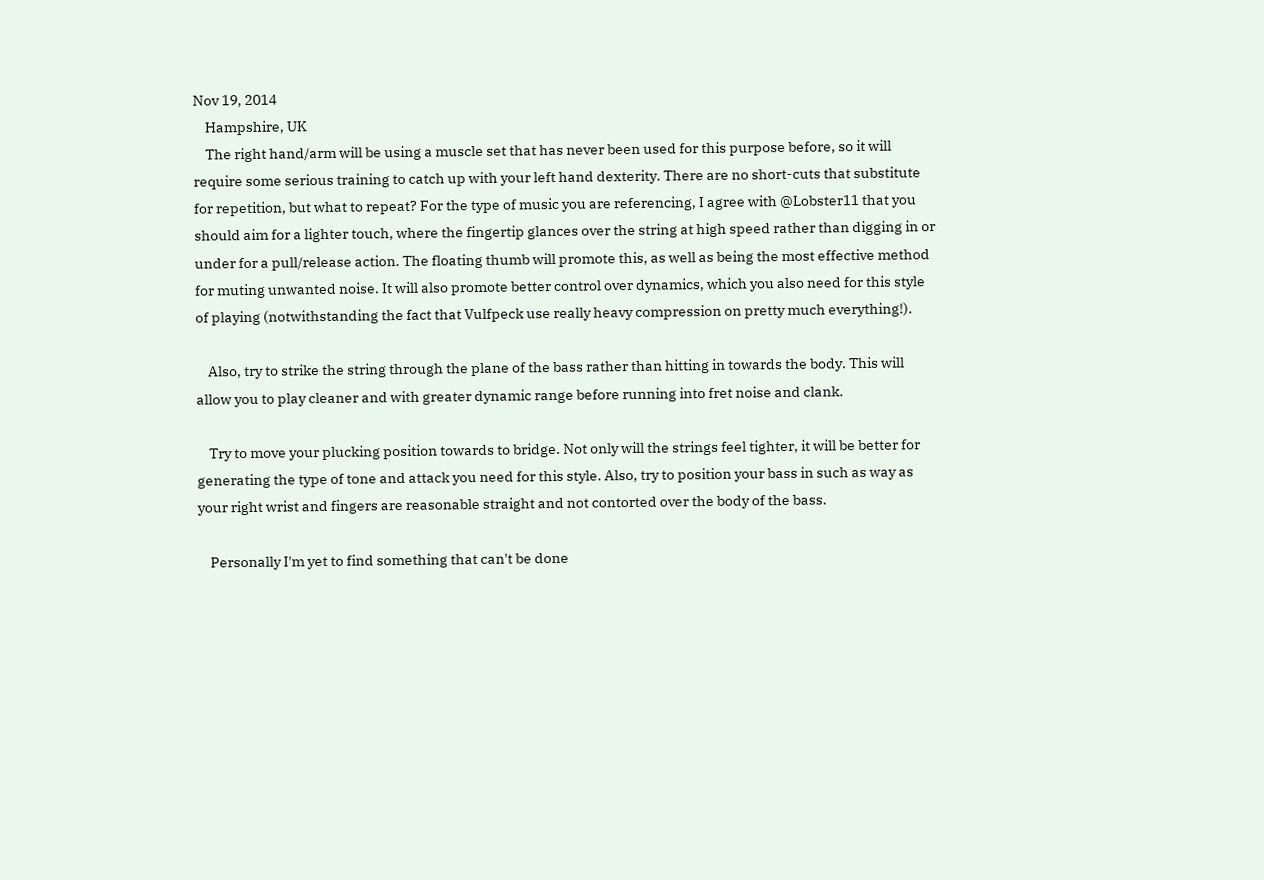Nov 19, 2014
    Hampshire, UK
    The right hand/arm will be using a muscle set that has never been used for this purpose before, so it will require some serious training to catch up with your left hand dexterity. There are no short-cuts that substitute for repetition, but what to repeat? For the type of music you are referencing, I agree with @Lobster11 that you should aim for a lighter touch, where the fingertip glances over the string at high speed rather than digging in or under for a pull/release action. The floating thumb will promote this, as well as being the most effective method for muting unwanted noise. It will also promote better control over dynamics, which you also need for this style of playing (notwithstanding the fact that Vulfpeck use really heavy compression on pretty much everything!).

    Also, try to strike the string through the plane of the bass rather than hitting in towards the body. This will allow you to play cleaner and with greater dynamic range before running into fret noise and clank.

    Try to move your plucking position towards to bridge. Not only will the strings feel tighter, it will be better for generating the type of tone and attack you need for this style. Also, try to position your bass in such as way as your right wrist and fingers are reasonable straight and not contorted over the body of the bass.

    Personally I'm yet to find something that can't be done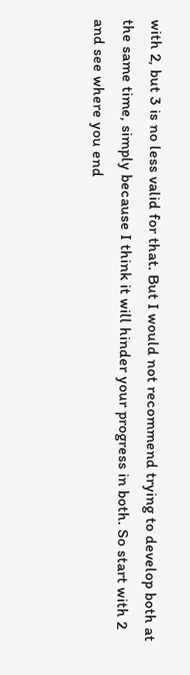with 2, but 3 is no less valid for that. But I would not recommend trying to develop both at the same time, simply because I think it will hinder your progress in both. So start with 2 and see where you end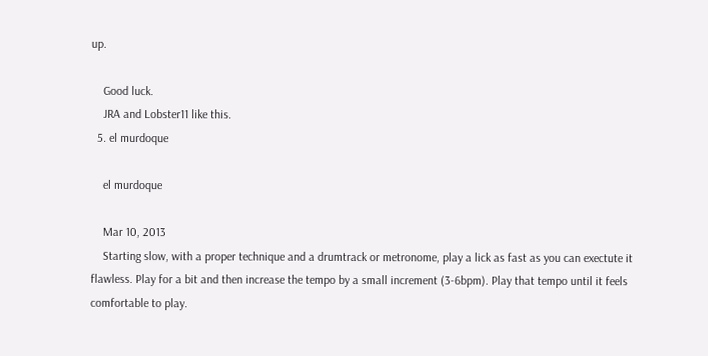up.

    Good luck.
    JRA and Lobster11 like this.
  5. el murdoque

    el murdoque

    Mar 10, 2013
    Starting slow, with a proper technique and a drumtrack or metronome, play a lick as fast as you can exectute it flawless. Play for a bit and then increase the tempo by a small increment (3-6bpm). Play that tempo until it feels comfortable to play.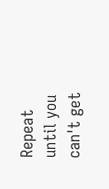Repeat until you can't get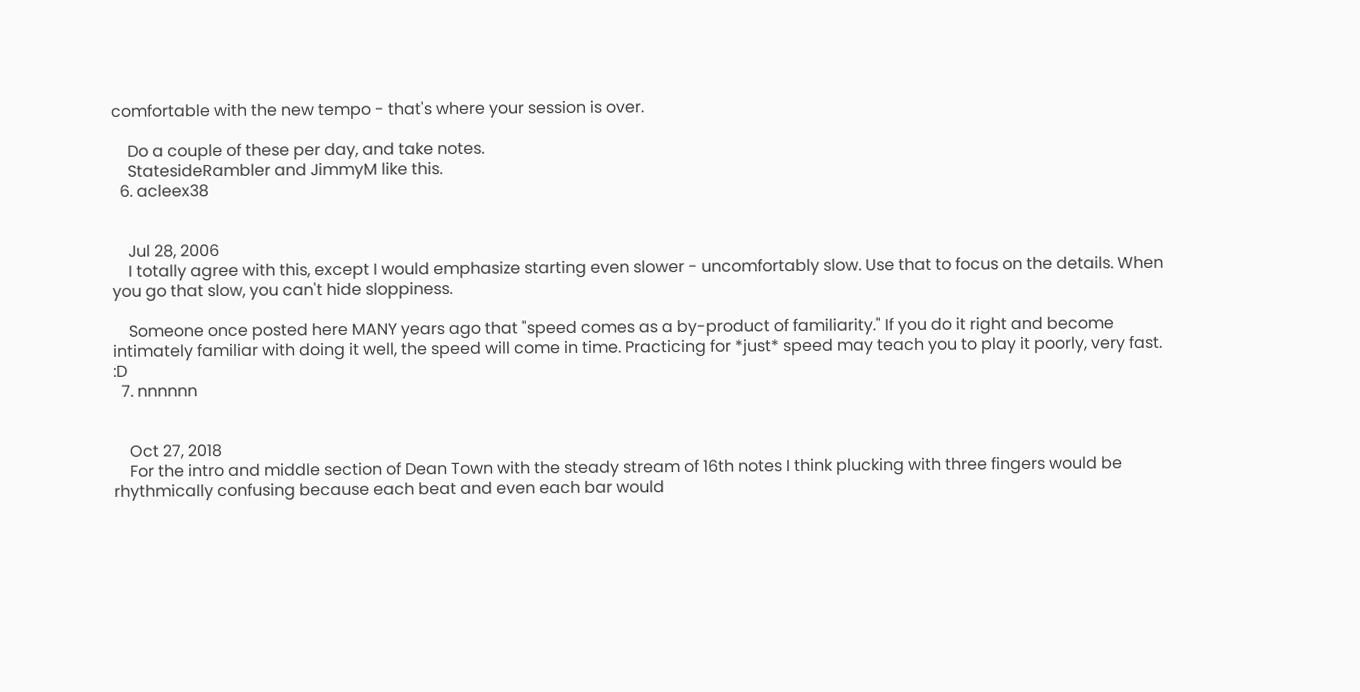comfortable with the new tempo - that's where your session is over.

    Do a couple of these per day, and take notes.
    StatesideRambler and JimmyM like this.
  6. acleex38


    Jul 28, 2006
    I totally agree with this, except I would emphasize starting even slower - uncomfortably slow. Use that to focus on the details. When you go that slow, you can't hide sloppiness.

    Someone once posted here MANY years ago that "speed comes as a by-product of familiarity." If you do it right and become intimately familiar with doing it well, the speed will come in time. Practicing for *just* speed may teach you to play it poorly, very fast. :D
  7. nnnnnn


    Oct 27, 2018
    For the intro and middle section of Dean Town with the steady stream of 16th notes I think plucking with three fingers would be rhythmically confusing because each beat and even each bar would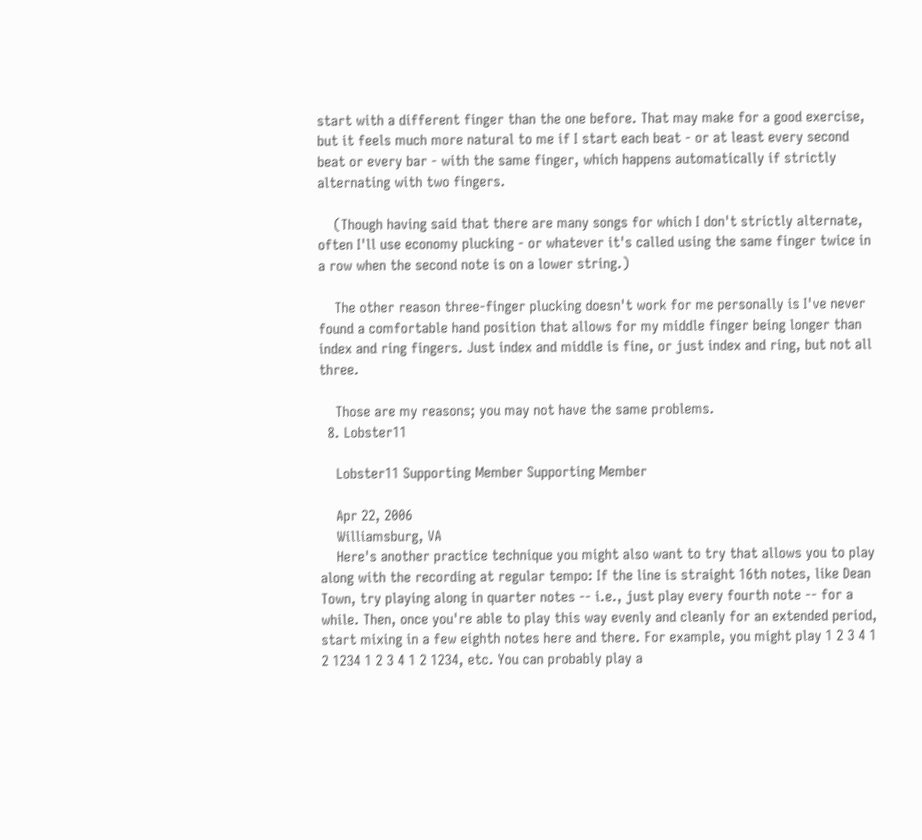start with a different finger than the one before. That may make for a good exercise, but it feels much more natural to me if I start each beat - or at least every second beat or every bar - with the same finger, which happens automatically if strictly alternating with two fingers.

    (Though having said that there are many songs for which I don't strictly alternate, often I'll use economy plucking - or whatever it's called using the same finger twice in a row when the second note is on a lower string.)

    The other reason three-finger plucking doesn't work for me personally is I've never found a comfortable hand position that allows for my middle finger being longer than index and ring fingers. Just index and middle is fine, or just index and ring, but not all three.

    Those are my reasons; you may not have the same problems.
  8. Lobster11

    Lobster11 Supporting Member Supporting Member

    Apr 22, 2006
    Williamsburg, VA
    Here's another practice technique you might also want to try that allows you to play along with the recording at regular tempo: If the line is straight 16th notes, like Dean Town, try playing along in quarter notes -- i.e., just play every fourth note -- for a while. Then, once you're able to play this way evenly and cleanly for an extended period, start mixing in a few eighth notes here and there. For example, you might play 1 2 3 4 1 2 1234 1 2 3 4 1 2 1234, etc. You can probably play a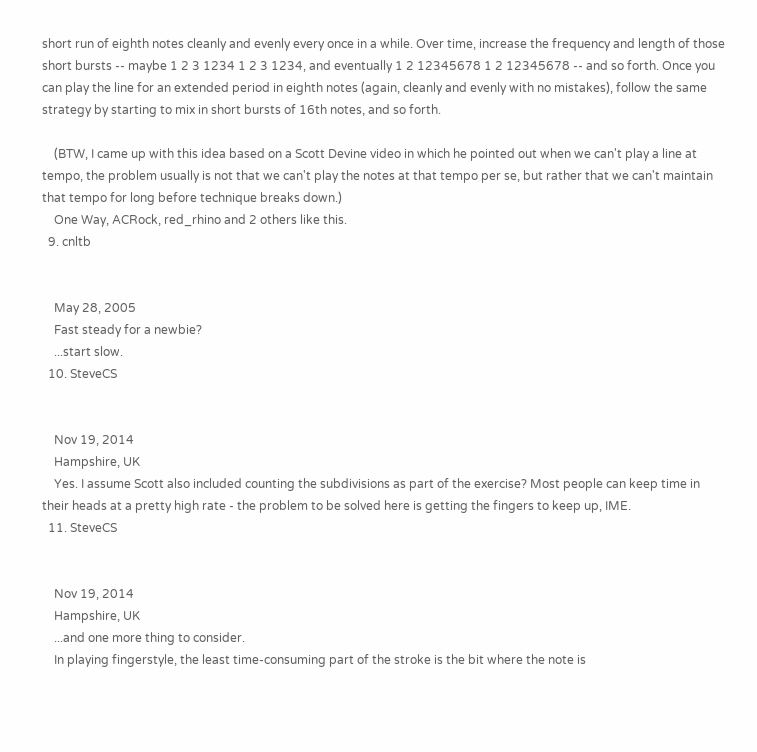short run of eighth notes cleanly and evenly every once in a while. Over time, increase the frequency and length of those short bursts -- maybe 1 2 3 1234 1 2 3 1234, and eventually 1 2 12345678 1 2 12345678 -- and so forth. Once you can play the line for an extended period in eighth notes (again, cleanly and evenly with no mistakes), follow the same strategy by starting to mix in short bursts of 16th notes, and so forth.

    (BTW, I came up with this idea based on a Scott Devine video in which he pointed out when we can't play a line at tempo, the problem usually is not that we can't play the notes at that tempo per se, but rather that we can't maintain that tempo for long before technique breaks down.)
    One Way, ACRock, red_rhino and 2 others like this.
  9. cnltb


    May 28, 2005
    Fast steady for a newbie?
    ...start slow.
  10. SteveCS


    Nov 19, 2014
    Hampshire, UK
    Yes. I assume Scott also included counting the subdivisions as part of the exercise? Most people can keep time in their heads at a pretty high rate - the problem to be solved here is getting the fingers to keep up, IME.
  11. SteveCS


    Nov 19, 2014
    Hampshire, UK
    ...and one more thing to consider.
    In playing fingerstyle, the least time-consuming part of the stroke is the bit where the note is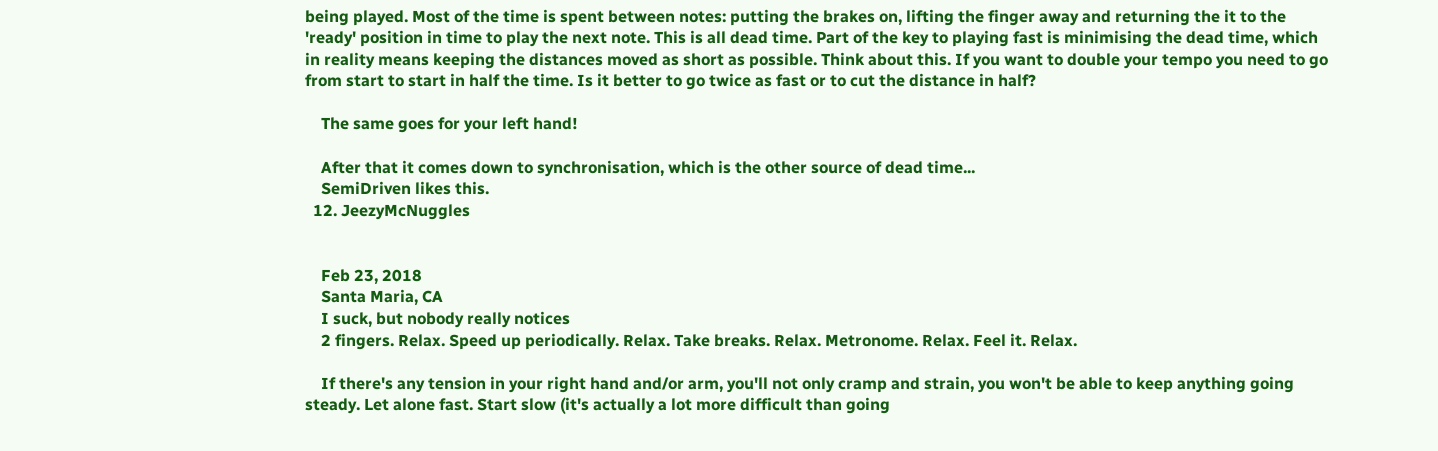being played. Most of the time is spent between notes: putting the brakes on, lifting the finger away and returning the it to the 'ready' position in time to play the next note. This is all dead time. Part of the key to playing fast is minimising the dead time, which in reality means keeping the distances moved as short as possible. Think about this. If you want to double your tempo you need to go from start to start in half the time. Is it better to go twice as fast or to cut the distance in half?

    The same goes for your left hand!

    After that it comes down to synchronisation, which is the other source of dead time...
    SemiDriven likes this.
  12. JeezyMcNuggles


    Feb 23, 2018
    Santa Maria, CA
    I suck, but nobody really notices
    2 fingers. Relax. Speed up periodically. Relax. Take breaks. Relax. Metronome. Relax. Feel it. Relax.

    If there's any tension in your right hand and/or arm, you'll not only cramp and strain, you won't be able to keep anything going steady. Let alone fast. Start slow (it's actually a lot more difficult than going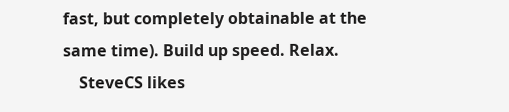fast, but completely obtainable at the same time). Build up speed. Relax.
    SteveCS likes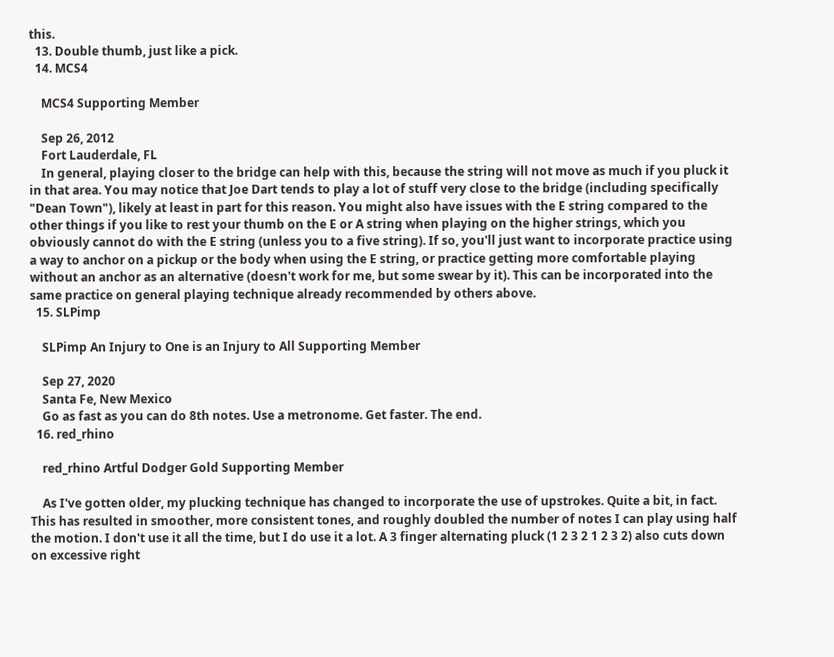this.
  13. Double thumb, just like a pick.
  14. MCS4

    MCS4 Supporting Member

    Sep 26, 2012
    Fort Lauderdale, FL
    In general, playing closer to the bridge can help with this, because the string will not move as much if you pluck it in that area. You may notice that Joe Dart tends to play a lot of stuff very close to the bridge (including specifically "Dean Town"), likely at least in part for this reason. You might also have issues with the E string compared to the other things if you like to rest your thumb on the E or A string when playing on the higher strings, which you obviously cannot do with the E string (unless you to a five string). If so, you'll just want to incorporate practice using a way to anchor on a pickup or the body when using the E string, or practice getting more comfortable playing without an anchor as an alternative (doesn't work for me, but some swear by it). This can be incorporated into the same practice on general playing technique already recommended by others above.
  15. SLPimp

    SLPimp An Injury to One is an Injury to All Supporting Member

    Sep 27, 2020
    Santa Fe, New Mexico
    Go as fast as you can do 8th notes. Use a metronome. Get faster. The end.
  16. red_rhino

    red_rhino Artful Dodger Gold Supporting Member

    As I've gotten older, my plucking technique has changed to incorporate the use of upstrokes. Quite a bit, in fact. This has resulted in smoother, more consistent tones, and roughly doubled the number of notes I can play using half the motion. I don't use it all the time, but I do use it a lot. A 3 finger alternating pluck (1 2 3 2 1 2 3 2) also cuts down on excessive right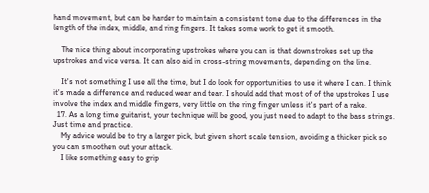hand movement, but can be harder to maintain a consistent tone due to the differences in the length of the index, middle, and ring fingers. It takes some work to get it smooth.

    The nice thing about incorporating upstrokes where you can is that downstrokes set up the upstrokes and vice versa. It can also aid in cross-string movements, depending on the line.

    It's not something I use all the time, but I do look for opportunities to use it where I can. I think it's made a difference and reduced wear and tear. I should add that most of of the upstrokes I use involve the index and middle fingers, very little on the ring finger unless it's part of a rake.
  17. As a long time guitarist, your technique will be good, you just need to adapt to the bass strings. Just time and practice.
    My advice would be to try a larger pick, but given short scale tension, avoiding a thicker pick so you can smoothen out your attack.
    I like something easy to grip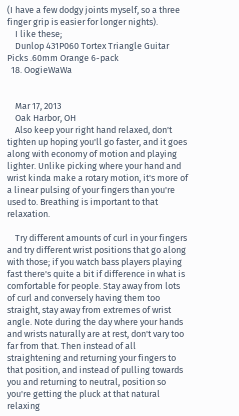(I have a few dodgy joints myself, so a three finger grip is easier for longer nights).
    I like these;
    Dunlop 431P060 Tortex Triangle Guitar Picks .60mm Orange 6-pack
  18. OogieWaWa


    Mar 17, 2013
    Oak Harbor, OH
    Also keep your right hand relaxed, don't tighten up hoping you'll go faster, and it goes along with economy of motion and playing lighter. Unlike picking where your hand and wrist kinda make a rotary motion, it's more of a linear pulsing of your fingers than you're used to. Breathing is important to that relaxation.

    Try different amounts of curl in your fingers and try different wrist positions that go along with those; if you watch bass players playing fast there's quite a bit if difference in what is comfortable for people. Stay away from lots of curl and conversely having them too straight, stay away from extremes of wrist angle. Note during the day where your hands and wrists naturally are at rest, don't vary too far from that. Then instead of all straightening and returning your fingers to that position, and instead of pulling towards you and returning to neutral, position so you're getting the pluck at that natural relaxing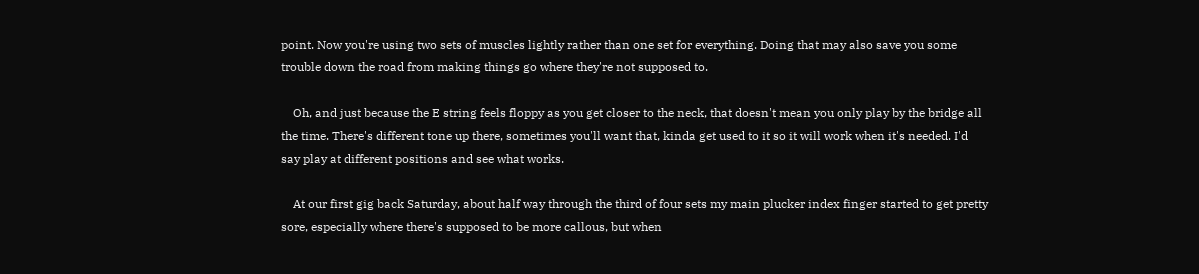point. Now you're using two sets of muscles lightly rather than one set for everything. Doing that may also save you some trouble down the road from making things go where they're not supposed to.

    Oh, and just because the E string feels floppy as you get closer to the neck, that doesn't mean you only play by the bridge all the time. There's different tone up there, sometimes you'll want that, kinda get used to it so it will work when it's needed. I'd say play at different positions and see what works.

    At our first gig back Saturday, about half way through the third of four sets my main plucker index finger started to get pretty sore, especially where there's supposed to be more callous, but when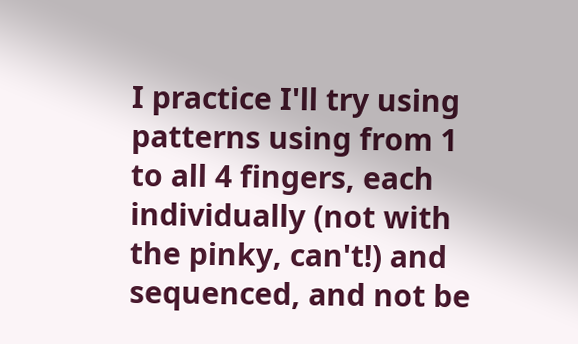I practice I'll try using patterns using from 1 to all 4 fingers, each individually (not with the pinky, can't!) and sequenced, and not be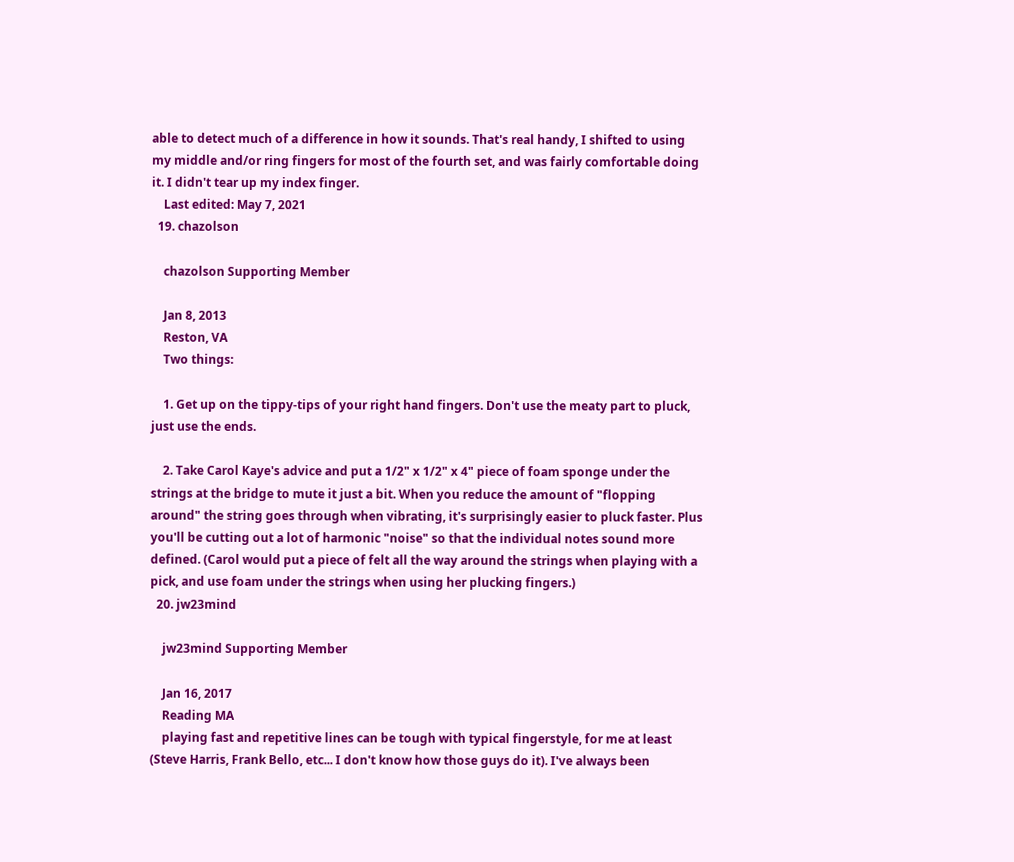able to detect much of a difference in how it sounds. That's real handy, I shifted to using my middle and/or ring fingers for most of the fourth set, and was fairly comfortable doing it. I didn't tear up my index finger.
    Last edited: May 7, 2021
  19. chazolson

    chazolson Supporting Member

    Jan 8, 2013
    Reston, VA
    Two things:

    1. Get up on the tippy-tips of your right hand fingers. Don't use the meaty part to pluck, just use the ends.

    2. Take Carol Kaye's advice and put a 1/2" x 1/2" x 4" piece of foam sponge under the strings at the bridge to mute it just a bit. When you reduce the amount of "flopping around" the string goes through when vibrating, it's surprisingly easier to pluck faster. Plus you'll be cutting out a lot of harmonic "noise" so that the individual notes sound more defined. (Carol would put a piece of felt all the way around the strings when playing with a pick, and use foam under the strings when using her plucking fingers.)
  20. jw23mind

    jw23mind Supporting Member

    Jan 16, 2017
    Reading MA
    playing fast and repetitive lines can be tough with typical fingerstyle, for me at least (Steve Harris, Frank Bello, etc... I don't know how those guys do it). I've always been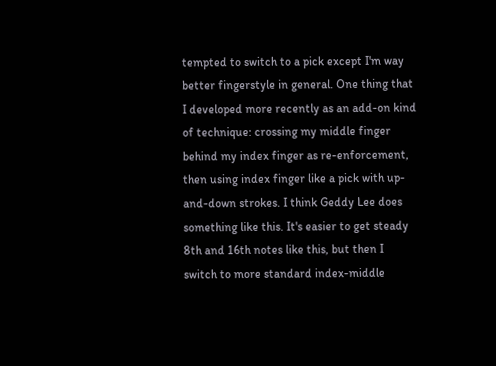tempted to switch to a pick except I'm way better fingerstyle in general. One thing that I developed more recently as an add-on kind of technique: crossing my middle finger behind my index finger as re-enforcement, then using index finger like a pick with up-and-down strokes. I think Geddy Lee does something like this. It's easier to get steady 8th and 16th notes like this, but then I switch to more standard index-middle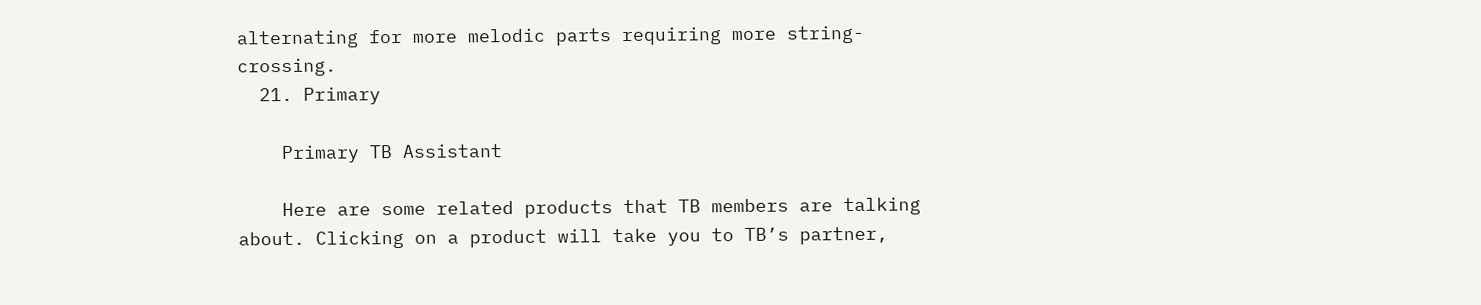alternating for more melodic parts requiring more string-crossing.
  21. Primary

    Primary TB Assistant

    Here are some related products that TB members are talking about. Clicking on a product will take you to TB’s partner,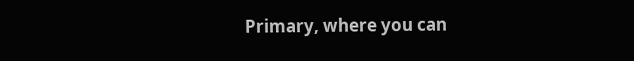Primary, where you can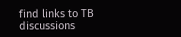find links to TB discussions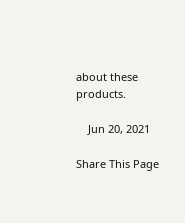about these products.

    Jun 20, 2021

Share This Page